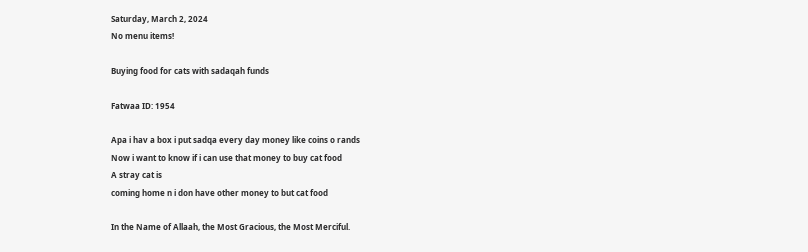Saturday, March 2, 2024
No menu items!

Buying food for cats with sadaqah funds

Fatwaa ID: 1954

Apa i hav a box i put sadqa every day money like coins o rands
Now i want to know if i can use that money to buy cat food
A stray cat is
coming home n i don have other money to but cat food

In the Name of Allaah, the Most Gracious, the Most Merciful.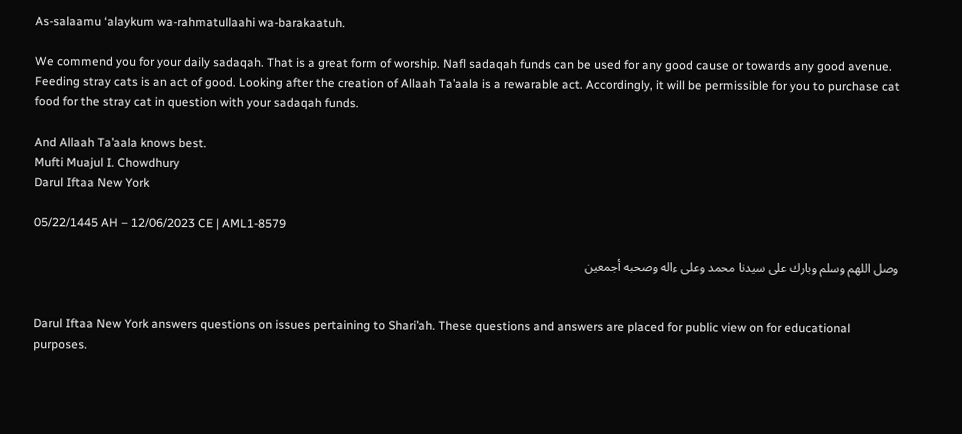As-salaamu ‘alaykum wa-rahmatullaahi wa-barakaatuh.

We commend you for your daily sadaqah. That is a great form of worship. Nafl sadaqah funds can be used for any good cause or towards any good avenue. Feeding stray cats is an act of good. Looking after the creation of Allaah Ta’aala is a rewarable act. Accordingly, it will be permissible for you to purchase cat food for the stray cat in question with your sadaqah funds.

And Allaah Ta’aala knows best.
Mufti Muajul I. Chowdhury
Darul Iftaa New York

05/22/1445 AH – 12/06/2023 CE | AML1-8579

وصل اللهم وسلم وبارك على سيدنا محمد وعلى ءاله وصحبه أجمعين


Darul Iftaa New York answers questions on issues pertaining to Shari’ah. These questions and answers are placed for public view on for educational purposes.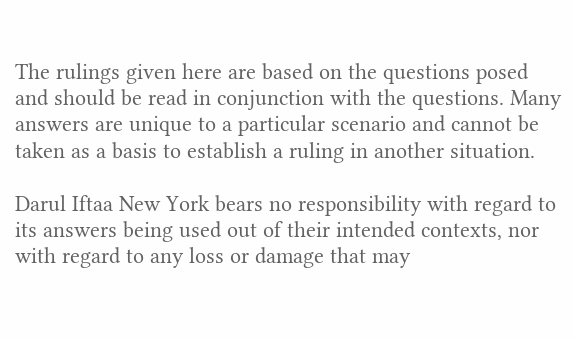The rulings given here are based on the questions posed and should be read in conjunction with the questions. Many answers are unique to a particular scenario and cannot be taken as a basis to establish a ruling in another situation.

Darul Iftaa New York bears no responsibility with regard to its answers being used out of their intended contexts, nor with regard to any loss or damage that may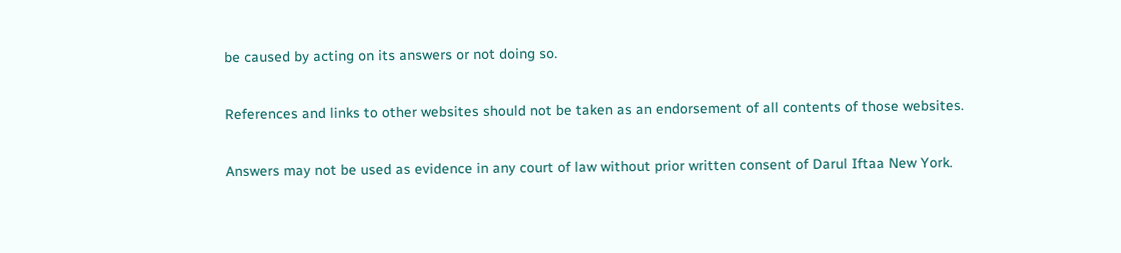be caused by acting on its answers or not doing so.

References and links to other websites should not be taken as an endorsement of all contents of those websites.

Answers may not be used as evidence in any court of law without prior written consent of Darul Iftaa New York.